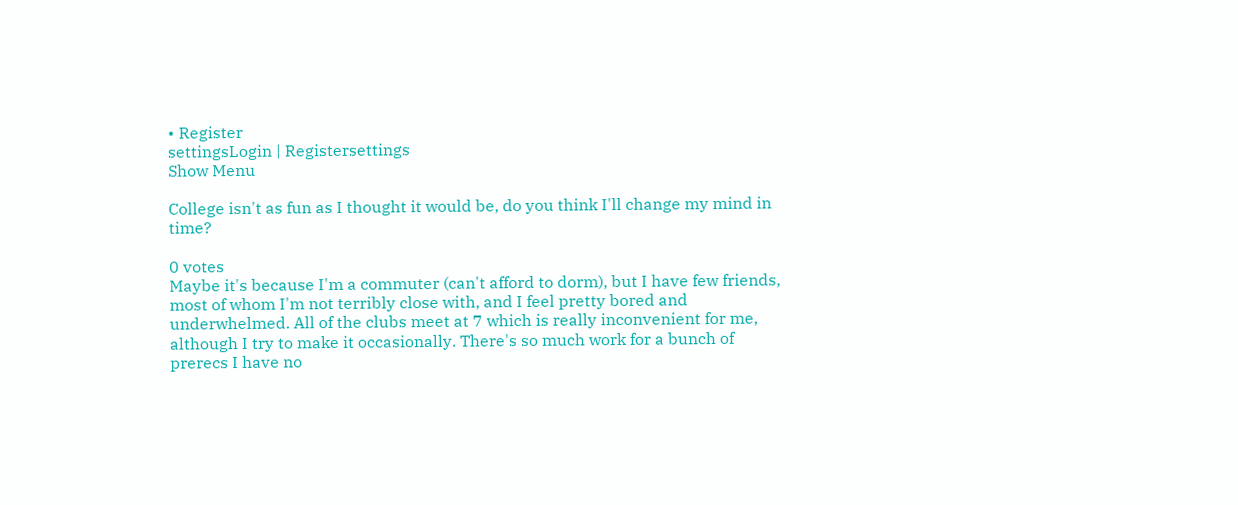• Register
settingsLogin | Registersettings
Show Menu

College isn't as fun as I thought it would be, do you think I'll change my mind in time?

0 votes
Maybe it's because I'm a commuter (can't afford to dorm), but I have few friends, most of whom I'm not terribly close with, and I feel pretty bored and underwhelmed. All of the clubs meet at 7 which is really inconvenient for me, although I try to make it occasionally. There's so much work for a bunch of prerecs I have no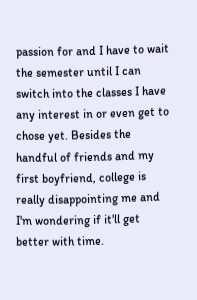passion for and I have to wait the semester until I can switch into the classes I have any interest in or even get to chose yet. Besides the handful of friends and my first boyfriend, college is really disappointing me and I'm wondering if it'll get better with time.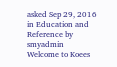asked Sep 29, 2016 in Education and Reference by smyadmin
Welcome to Koees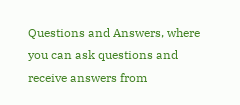Questions and Answers, where you can ask questions and receive answers from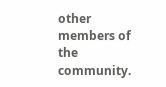other members of the community.